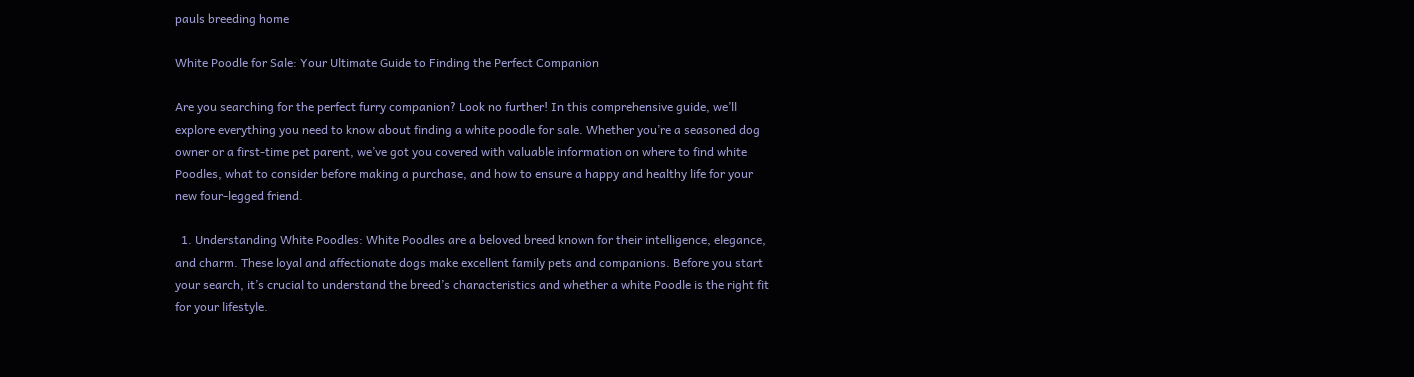pauls breeding home

White Poodle for Sale: Your Ultimate Guide to Finding the Perfect Companion

Are you searching for the perfect furry companion? Look no further! In this comprehensive guide, we’ll explore everything you need to know about finding a white poodle for sale. Whether you’re a seasoned dog owner or a first-time pet parent, we’ve got you covered with valuable information on where to find white Poodles, what to consider before making a purchase, and how to ensure a happy and healthy life for your new four-legged friend.

  1. Understanding White Poodles: White Poodles are a beloved breed known for their intelligence, elegance, and charm. These loyal and affectionate dogs make excellent family pets and companions. Before you start your search, it’s crucial to understand the breed’s characteristics and whether a white Poodle is the right fit for your lifestyle.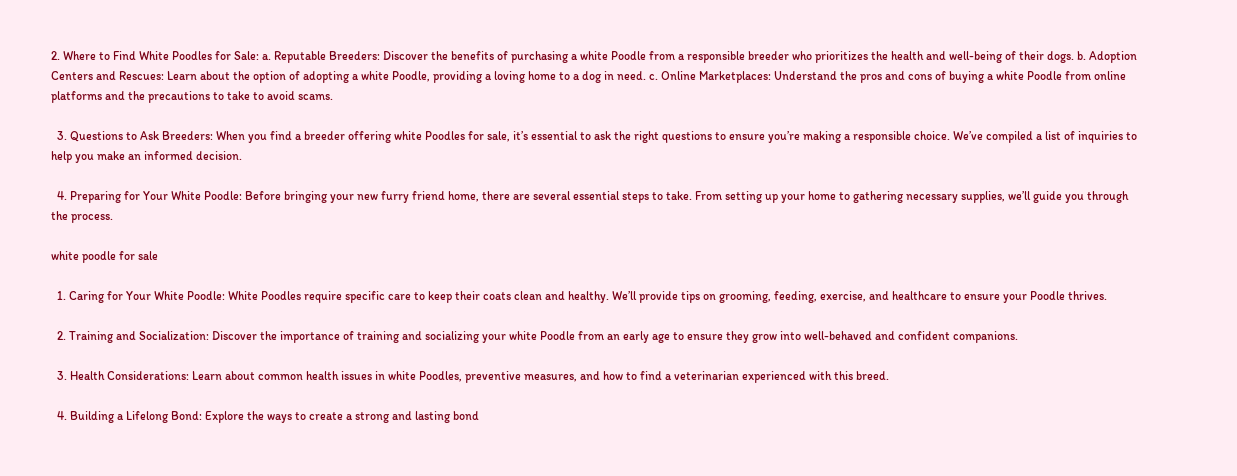2. Where to Find White Poodles for Sale: a. Reputable Breeders: Discover the benefits of purchasing a white Poodle from a responsible breeder who prioritizes the health and well-being of their dogs. b. Adoption Centers and Rescues: Learn about the option of adopting a white Poodle, providing a loving home to a dog in need. c. Online Marketplaces: Understand the pros and cons of buying a white Poodle from online platforms and the precautions to take to avoid scams.

  3. Questions to Ask Breeders: When you find a breeder offering white Poodles for sale, it’s essential to ask the right questions to ensure you’re making a responsible choice. We’ve compiled a list of inquiries to help you make an informed decision.

  4. Preparing for Your White Poodle: Before bringing your new furry friend home, there are several essential steps to take. From setting up your home to gathering necessary supplies, we’ll guide you through the process.

white poodle for sale

  1. Caring for Your White Poodle: White Poodles require specific care to keep their coats clean and healthy. We’ll provide tips on grooming, feeding, exercise, and healthcare to ensure your Poodle thrives.

  2. Training and Socialization: Discover the importance of training and socializing your white Poodle from an early age to ensure they grow into well-behaved and confident companions.

  3. Health Considerations: Learn about common health issues in white Poodles, preventive measures, and how to find a veterinarian experienced with this breed.

  4. Building a Lifelong Bond: Explore the ways to create a strong and lasting bond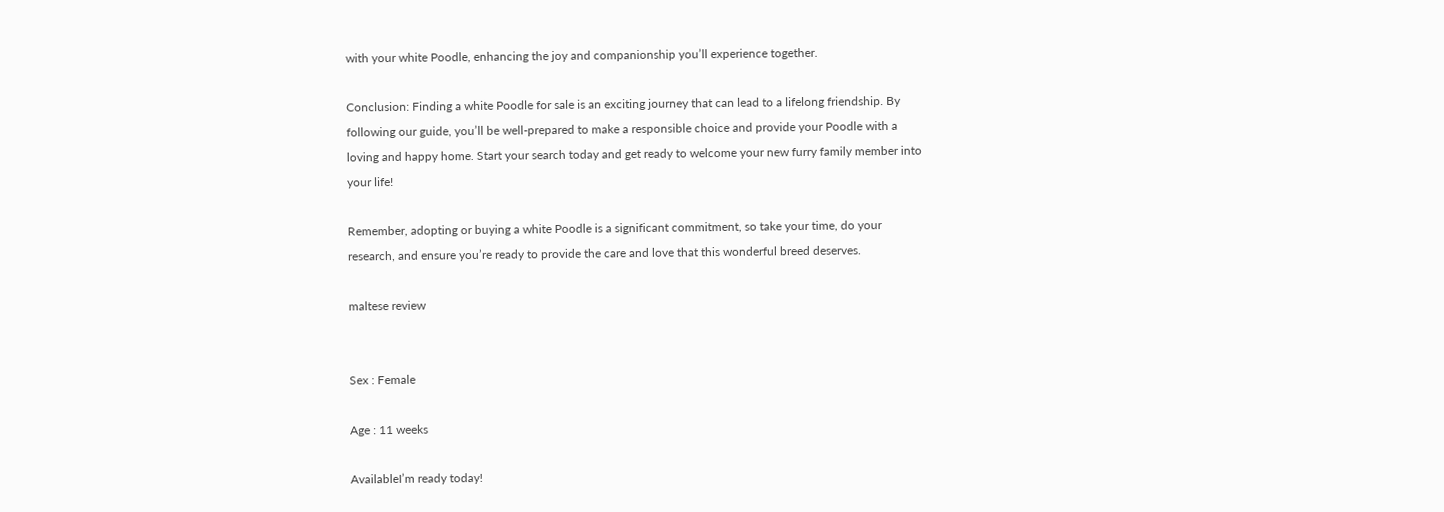with your white Poodle, enhancing the joy and companionship you’ll experience together.

Conclusion: Finding a white Poodle for sale is an exciting journey that can lead to a lifelong friendship. By following our guide, you’ll be well-prepared to make a responsible choice and provide your Poodle with a loving and happy home. Start your search today and get ready to welcome your new furry family member into your life!

Remember, adopting or buying a white Poodle is a significant commitment, so take your time, do your research, and ensure you’re ready to provide the care and love that this wonderful breed deserves.

maltese review


Sex : Female

Age : 11 weeks

AvailableI’m ready today!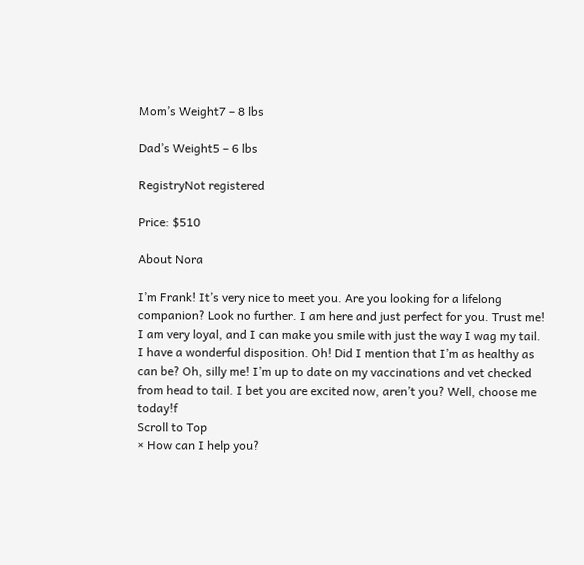Mom’s Weight7 – 8 lbs

Dad’s Weight5 – 6 lbs

RegistryNot registered

Price: $510

About Nora

I’m Frank! It’s very nice to meet you. Are you looking for a lifelong companion? Look no further. I am here and just perfect for you. Trust me! I am very loyal, and I can make you smile with just the way I wag my tail. I have a wonderful disposition. Oh! Did I mention that I’m as healthy as can be? Oh, silly me! I’m up to date on my vaccinations and vet checked from head to tail. I bet you are excited now, aren’t you? Well, choose me today!f
Scroll to Top
× How can I help you?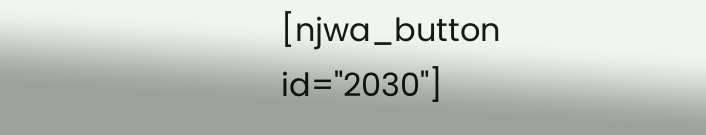[njwa_button id="2030"]